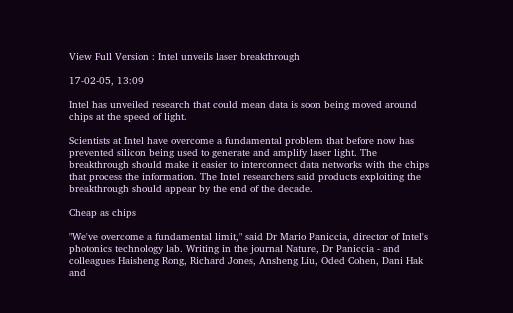View Full Version : Intel unveils laser breakthrough

17-02-05, 13:09

Intel has unveiled research that could mean data is soon being moved around chips at the speed of light.

Scientists at Intel have overcome a fundamental problem that before now has prevented silicon being used to generate and amplify laser light. The breakthrough should make it easier to interconnect data networks with the chips that process the information. The Intel researchers said products exploiting the breakthrough should appear by the end of the decade.

Cheap as chips

"We've overcome a fundamental limit," said Dr Mario Paniccia, director of Intel's photonics technology lab. Writing in the journal Nature, Dr Paniccia - and colleagues Haisheng Rong, Richard Jones, Ansheng Liu, Oded Cohen, Dani Hak and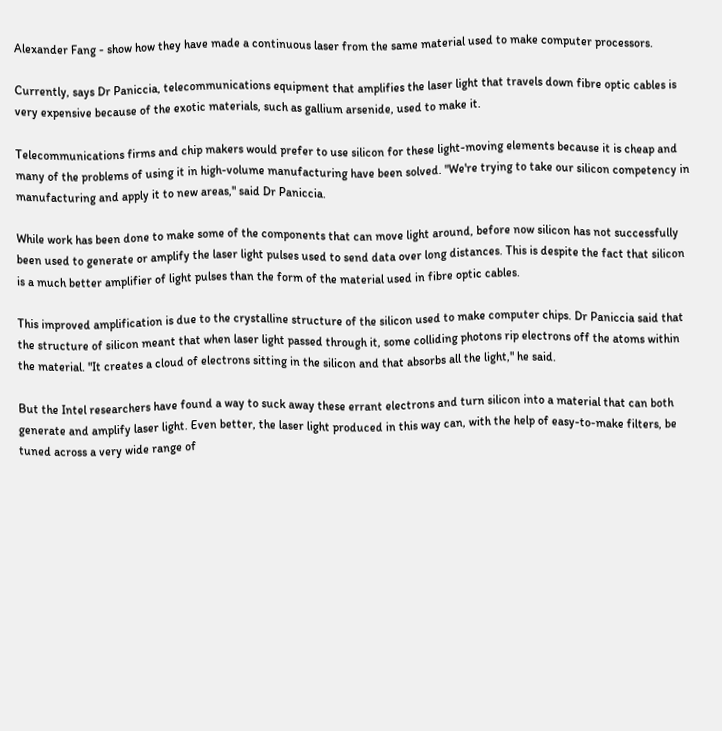Alexander Fang - show how they have made a continuous laser from the same material used to make computer processors.

Currently, says Dr Paniccia, telecommunications equipment that amplifies the laser light that travels down fibre optic cables is very expensive because of the exotic materials, such as gallium arsenide, used to make it.

Telecommunications firms and chip makers would prefer to use silicon for these light-moving elements because it is cheap and many of the problems of using it in high-volume manufacturing have been solved. "We're trying to take our silicon competency in manufacturing and apply it to new areas," said Dr Paniccia.

While work has been done to make some of the components that can move light around, before now silicon has not successfully been used to generate or amplify the laser light pulses used to send data over long distances. This is despite the fact that silicon is a much better amplifier of light pulses than the form of the material used in fibre optic cables.

This improved amplification is due to the crystalline structure of the silicon used to make computer chips. Dr Paniccia said that the structure of silicon meant that when laser light passed through it, some colliding photons rip electrons off the atoms within the material. "It creates a cloud of electrons sitting in the silicon and that absorbs all the light," he said.

But the Intel researchers have found a way to suck away these errant electrons and turn silicon into a material that can both generate and amplify laser light. Even better, the laser light produced in this way can, with the help of easy-to-make filters, be tuned across a very wide range of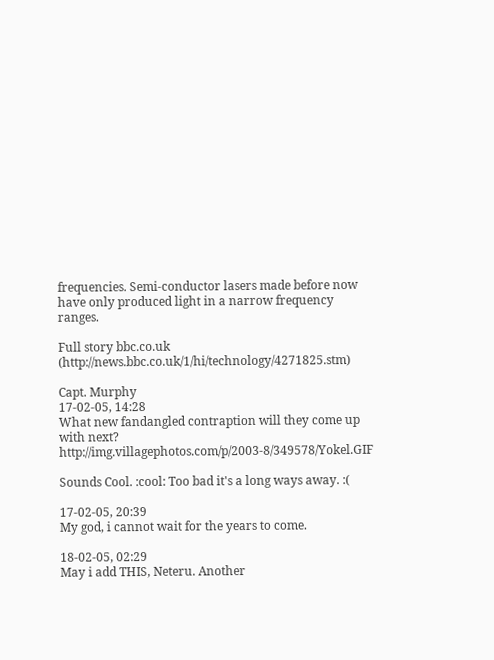frequencies. Semi-conductor lasers made before now have only produced light in a narrow frequency ranges.

Full story bbc.co.uk (http://news.bbc.co.uk/1/hi/technology/4271825.stm)

Capt. Murphy
17-02-05, 14:28
What new fandangled contraption will they come up with next? http://img.villagephotos.com/p/2003-8/349578/Yokel.GIF

Sounds Cool. :cool: Too bad it's a long ways away. :(

17-02-05, 20:39
My god, i cannot wait for the years to come.

18-02-05, 02:29
May i add THIS, Neteru. Another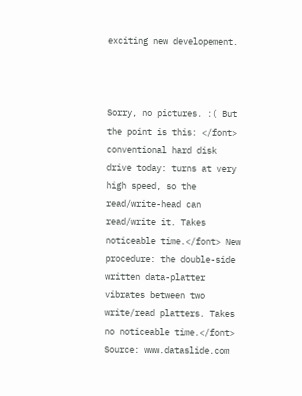exciting new developement.



Sorry, no pictures. :( But the point is this: </font> conventional hard disk drive today: turns at very high speed, so the read/write-head can read/write it. Takes noticeable time.</font> New procedure: the double-side written data-platter vibrates between two write/read platters. Takes no noticeable time.</font>
Source: www.dataslide.com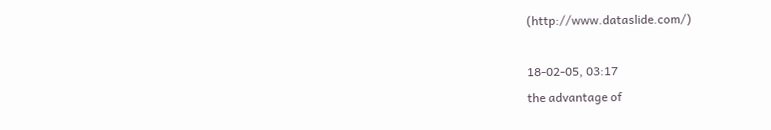(http://www.dataslide.com/)

18-02-05, 03:17
the advantage of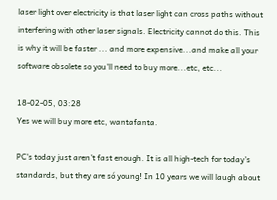laser light over electricity is that laser light can cross paths without interfering with other laser signals. Electricity cannot do this. This is why it will be faster ... and more expensive...and make all your software obsolete so you'll need to buy more...etc, etc...

18-02-05, 03:28
Yes we will buy more etc, wantafanta.

PC's today just aren't fast enough. It is all high-tech for today's standards, but they are só young! In 10 years we will laugh about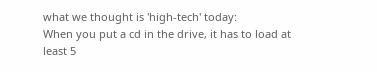what we thought is 'high-tech' today:
When you put a cd in the drive, it has to load at least 5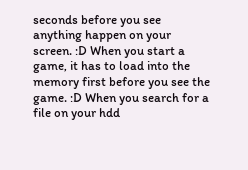seconds before you see anything happen on your screen. :D When you start a game, it has to load into the memory first before you see the game. :D When you search for a file on your hdd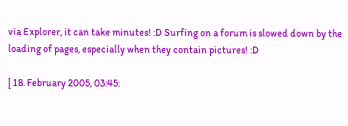via Explorer, it can take minutes! :D Surfing on a forum is slowed down by the loading of pages, especially when they contain pictures! :D

[ 18. February 2005, 03:45: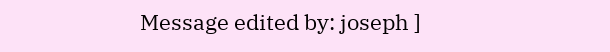Message edited by: joseph ]